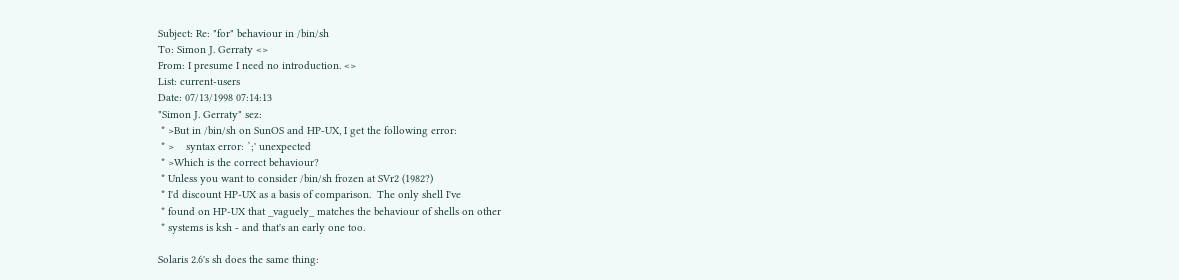Subject: Re: "for" behaviour in /bin/sh
To: Simon J. Gerraty <>
From: I presume I need no introduction. <>
List: current-users
Date: 07/13/1998 07:14:13
"Simon J. Gerraty" sez:
 * >But in /bin/sh on SunOS and HP-UX, I get the following error:
 * >    syntax error: `;' unexpected
 * >Which is the correct behaviour?
 * Unless you want to consider /bin/sh frozen at SVr2 (1982?)
 * I'd discount HP-UX as a basis of comparison.  The only shell I've
 * found on HP-UX that _vaguely_ matches the behaviour of shells on other
 * systems is ksh - and that's an early one too.

Solaris 2.6's sh does the same thing: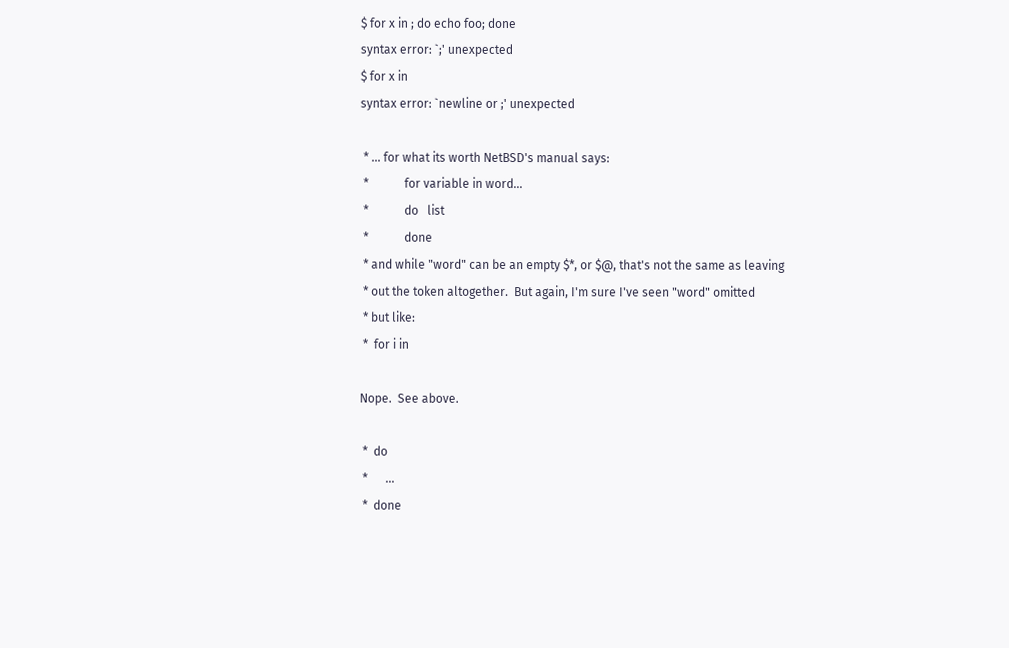$ for x in ; do echo foo; done
syntax error: `;' unexpected
$ for x in
syntax error: `newline or ;' unexpected

 * ... for what its worth NetBSD's manual says:
 *            for variable in word...
 *            do   list
 *            done
 * and while "word" can be an empty $*, or $@, that's not the same as leaving
 * out the token altogether.  But again, I'm sure I've seen "word" omitted
 * but like:
 *  for i in

Nope.  See above.

 *  do
 *      ...
 *  done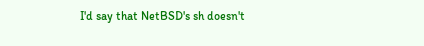I'd say that NetBSD's sh doesn't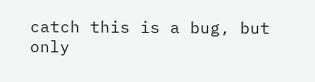catch this is a bug, but only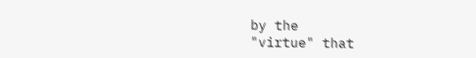by the
"virtue" that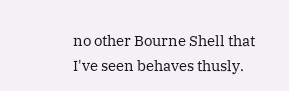no other Bourne Shell that I've seen behaves thusly.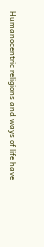Humanocentric religions and ways of life have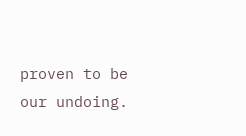proven to be our undoing.